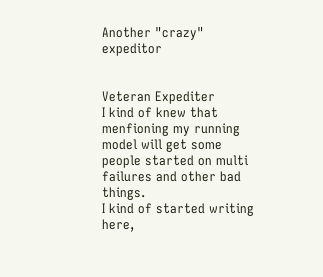Another "crazy" expeditor


Veteran Expediter
I kind of knew that menfioning my running model will get some people started on multi failures and other bad things.
I kind of started writing here,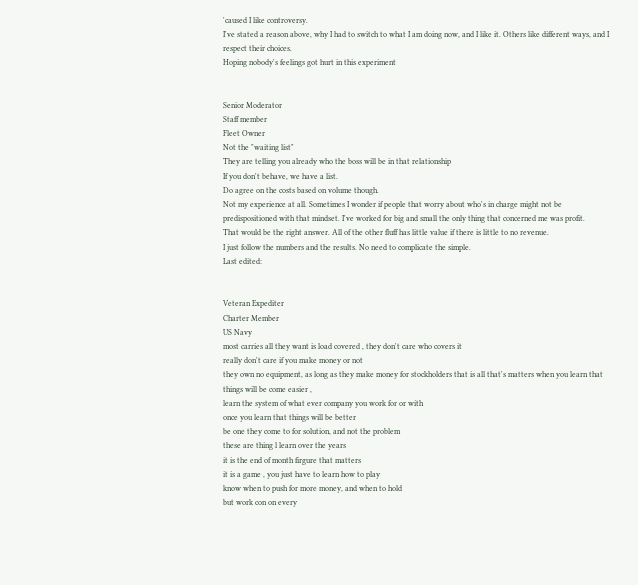'caused I like controversy.
I've stated a reason above, why I had to switch to what I am doing now, and I like it. Others like different ways, and I respect their choices.
Hoping nobody's feelings got hurt in this experiment


Senior Moderator
Staff member
Fleet Owner
Not the "waiting list"
They are telling you already who the boss will be in that relationship
If you don't behave, we have a list.
Do agree on the costs based on volume though.
Not my experience at all. Sometimes I wonder if people that worry about who's in charge might not be predispositioned with that mindset. I've worked for big and small the only thing that concerned me was profit.
That would be the right answer. All of the other fluff has little value if there is little to no revenue.
I just follow the numbers and the results. No need to complicate the simple.
Last edited:


Veteran Expediter
Charter Member
US Navy
most carries all they want is load covered , they don't care who covers it
really don't care if you make money or not
they own no equipment, as long as they make money for stockholders that is all that's matters when you learn that things will be come easier ,
learn the system of what ever company you work for or with
once you learn that things will be better
be one they come to for solution, and not the problem
these are thing l learn over the years
it is the end of month firgure that matters
it is a game , you just have to learn how to play
know when to push for more money, and when to hold
but work con on every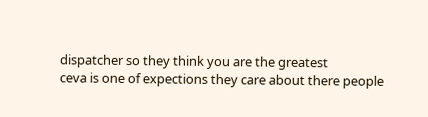dispatcher so they think you are the greatest
ceva is one of expections they care about there people